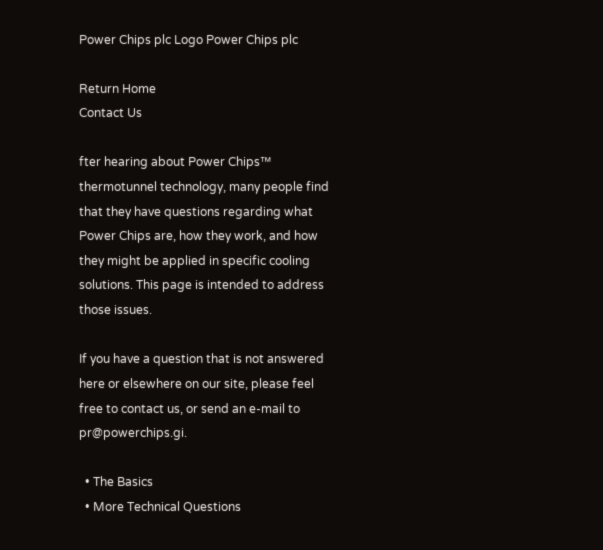Power Chips plc Logo Power Chips plc

Return Home
Contact Us

fter hearing about Power Chips™ thermotunnel technology, many people find that they have questions regarding what Power Chips are, how they work, and how they might be applied in specific cooling solutions. This page is intended to address those issues.

If you have a question that is not answered here or elsewhere on our site, please feel free to contact us, or send an e-mail to pr@powerchips.gi.

  • The Basics
  • More Technical Questions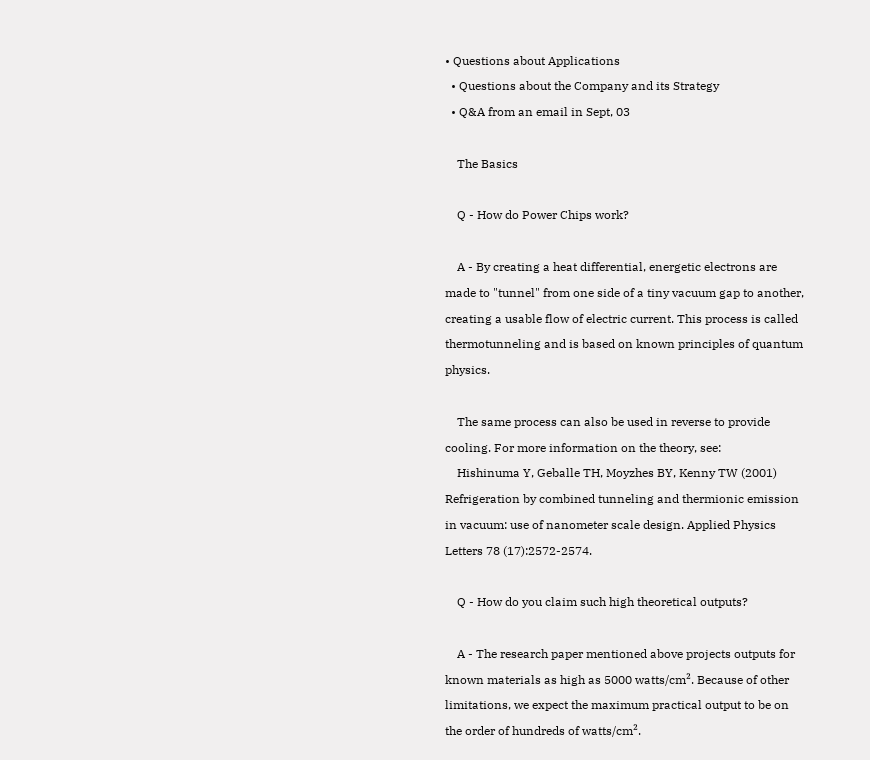• Questions about Applications
  • Questions about the Company and its Strategy
  • Q&A from an email in Sept, 03

    The Basics

    Q - How do Power Chips work?

    A - By creating a heat differential, energetic electrons are made to "tunnel" from one side of a tiny vacuum gap to another, creating a usable flow of electric current. This process is called thermotunneling and is based on known principles of quantum physics.

    The same process can also be used in reverse to provide cooling. For more information on the theory, see:
    Hishinuma Y, Geballe TH, Moyzhes BY, Kenny TW (2001) Refrigeration by combined tunneling and thermionic emission in vacuum: use of nanometer scale design. Applied Physics Letters 78 (17):2572-2574.

    Q - How do you claim such high theoretical outputs?

    A - The research paper mentioned above projects outputs for known materials as high as 5000 watts/cm². Because of other limitations, we expect the maximum practical output to be on the order of hundreds of watts/cm².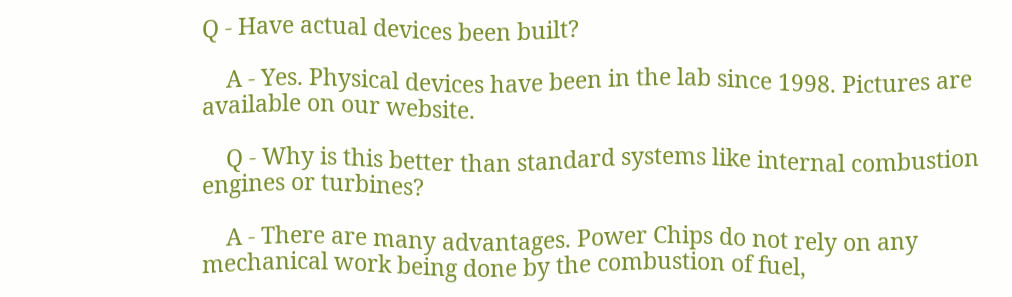Q - Have actual devices been built?

    A - Yes. Physical devices have been in the lab since 1998. Pictures are available on our website.

    Q - Why is this better than standard systems like internal combustion engines or turbines?

    A - There are many advantages. Power Chips do not rely on any mechanical work being done by the combustion of fuel,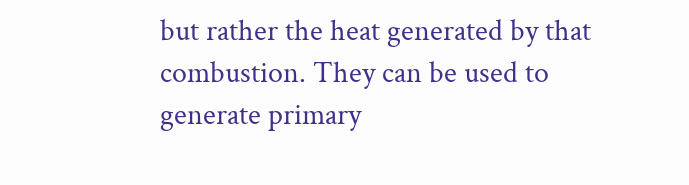but rather the heat generated by that combustion. They can be used to generate primary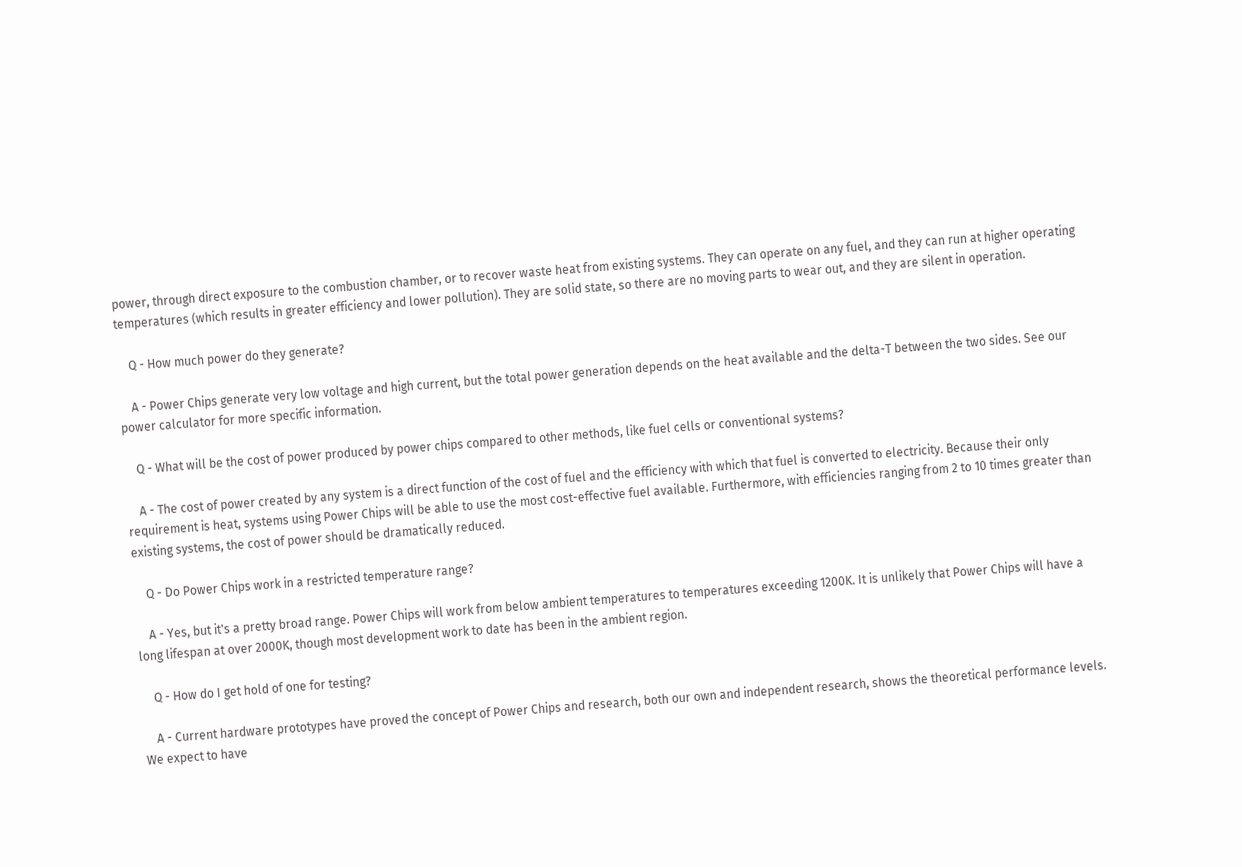power, through direct exposure to the combustion chamber, or to recover waste heat from existing systems. They can operate on any fuel, and they can run at higher operating temperatures (which results in greater efficiency and lower pollution). They are solid state, so there are no moving parts to wear out, and they are silent in operation.

    Q - How much power do they generate?

    A - Power Chips generate very low voltage and high current, but the total power generation depends on the heat available and the delta-T between the two sides. See our power calculator for more specific information.

    Q - What will be the cost of power produced by power chips compared to other methods, like fuel cells or conventional systems?

    A - The cost of power created by any system is a direct function of the cost of fuel and the efficiency with which that fuel is converted to electricity. Because their only requirement is heat, systems using Power Chips will be able to use the most cost-effective fuel available. Furthermore, with efficiencies ranging from 2 to 10 times greater than existing systems, the cost of power should be dramatically reduced.

    Q - Do Power Chips work in a restricted temperature range?

    A - Yes, but it's a pretty broad range. Power Chips will work from below ambient temperatures to temperatures exceeding 1200K. It is unlikely that Power Chips will have a long lifespan at over 2000K, though most development work to date has been in the ambient region.

    Q - How do I get hold of one for testing?

    A - Current hardware prototypes have proved the concept of Power Chips and research, both our own and independent research, shows the theoretical performance levels. We expect to have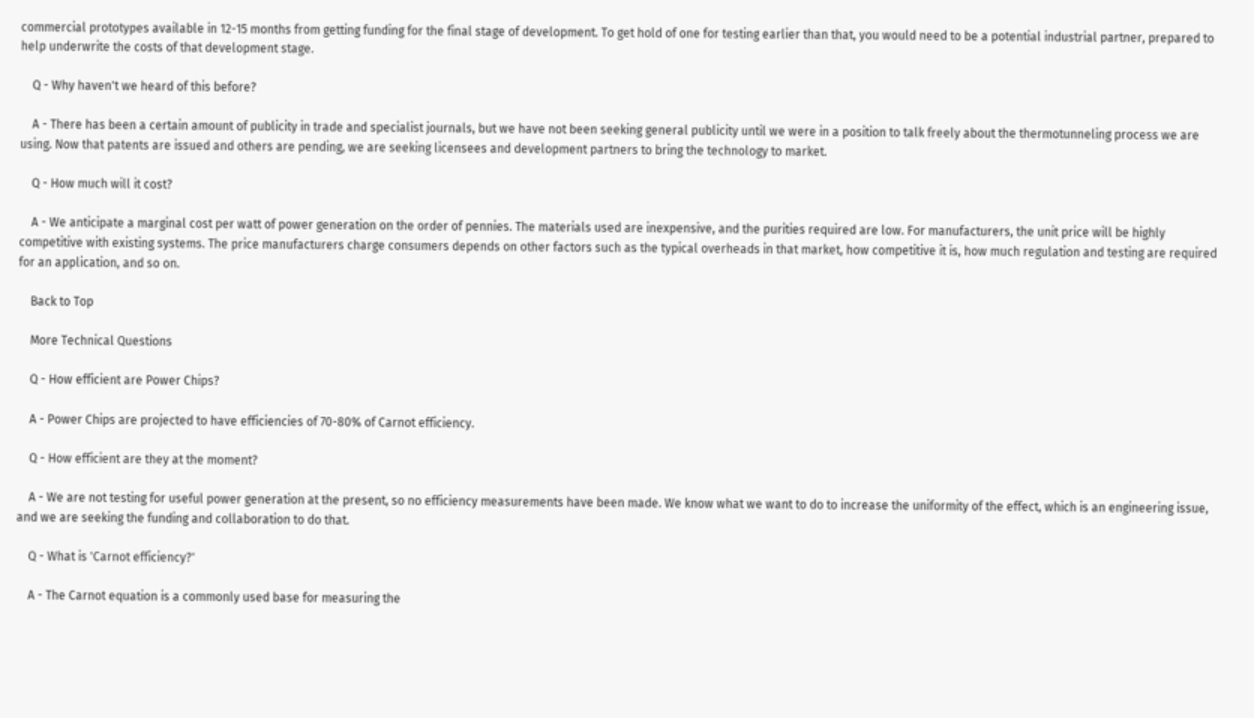commercial prototypes available in 12-15 months from getting funding for the final stage of development. To get hold of one for testing earlier than that, you would need to be a potential industrial partner, prepared to help underwrite the costs of that development stage.

    Q - Why haven't we heard of this before?

    A - There has been a certain amount of publicity in trade and specialist journals, but we have not been seeking general publicity until we were in a position to talk freely about the thermotunneling process we are using. Now that patents are issued and others are pending, we are seeking licensees and development partners to bring the technology to market.

    Q - How much will it cost?

    A - We anticipate a marginal cost per watt of power generation on the order of pennies. The materials used are inexpensive, and the purities required are low. For manufacturers, the unit price will be highly competitive with existing systems. The price manufacturers charge consumers depends on other factors such as the typical overheads in that market, how competitive it is, how much regulation and testing are required for an application, and so on.

    Back to Top

    More Technical Questions

    Q - How efficient are Power Chips?

    A - Power Chips are projected to have efficiencies of 70-80% of Carnot efficiency.

    Q - How efficient are they at the moment?

    A - We are not testing for useful power generation at the present, so no efficiency measurements have been made. We know what we want to do to increase the uniformity of the effect, which is an engineering issue, and we are seeking the funding and collaboration to do that.

    Q - What is 'Carnot efficiency?'

    A - The Carnot equation is a commonly used base for measuring the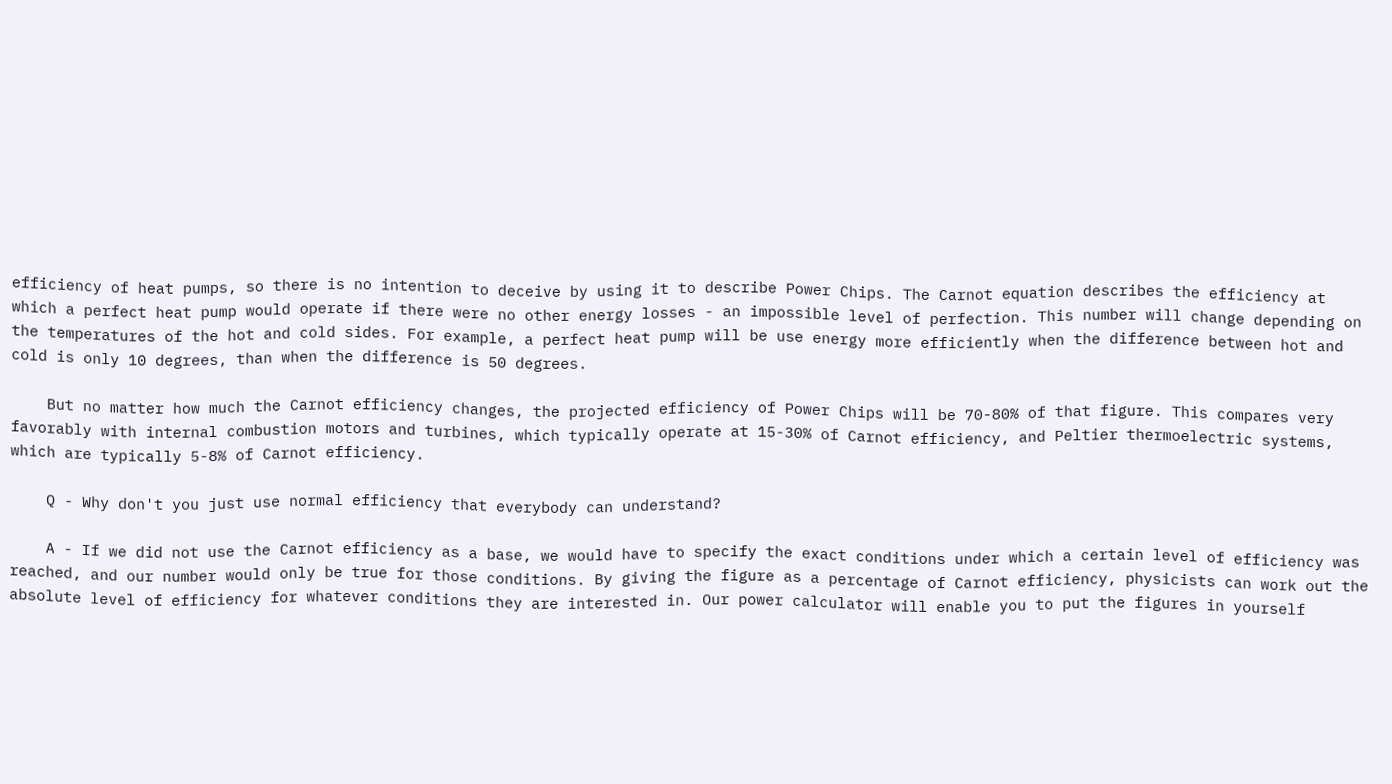efficiency of heat pumps, so there is no intention to deceive by using it to describe Power Chips. The Carnot equation describes the efficiency at which a perfect heat pump would operate if there were no other energy losses - an impossible level of perfection. This number will change depending on the temperatures of the hot and cold sides. For example, a perfect heat pump will be use energy more efficiently when the difference between hot and cold is only 10 degrees, than when the difference is 50 degrees.

    But no matter how much the Carnot efficiency changes, the projected efficiency of Power Chips will be 70-80% of that figure. This compares very favorably with internal combustion motors and turbines, which typically operate at 15-30% of Carnot efficiency, and Peltier thermoelectric systems, which are typically 5-8% of Carnot efficiency.

    Q - Why don't you just use normal efficiency that everybody can understand?

    A - If we did not use the Carnot efficiency as a base, we would have to specify the exact conditions under which a certain level of efficiency was reached, and our number would only be true for those conditions. By giving the figure as a percentage of Carnot efficiency, physicists can work out the absolute level of efficiency for whatever conditions they are interested in. Our power calculator will enable you to put the figures in yourself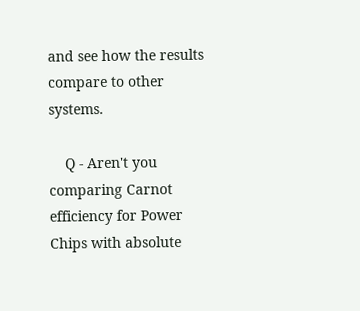and see how the results compare to other systems.

    Q - Aren't you comparing Carnot efficiency for Power Chips with absolute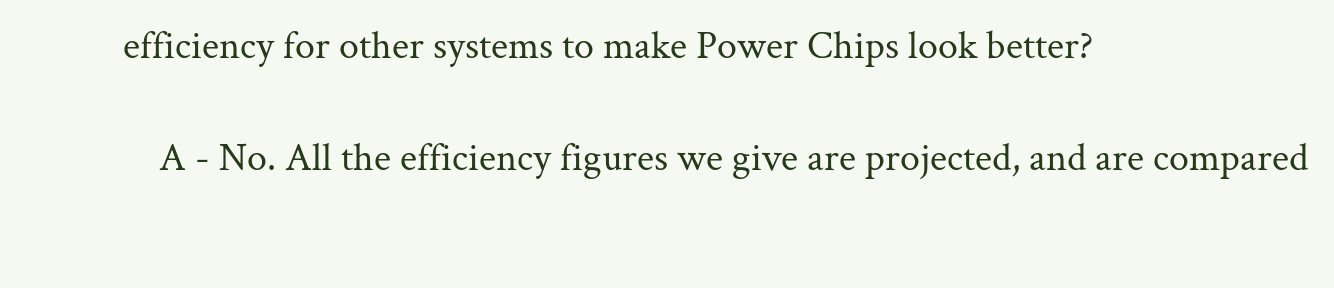efficiency for other systems to make Power Chips look better?

    A - No. All the efficiency figures we give are projected, and are compared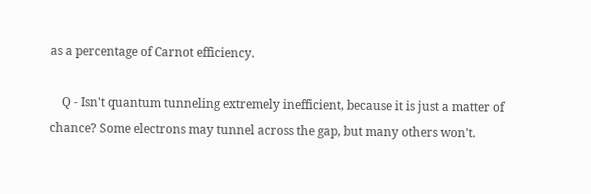as a percentage of Carnot efficiency.

    Q - Isn't quantum tunneling extremely inefficient, because it is just a matter of chance? Some electrons may tunnel across the gap, but many others won't.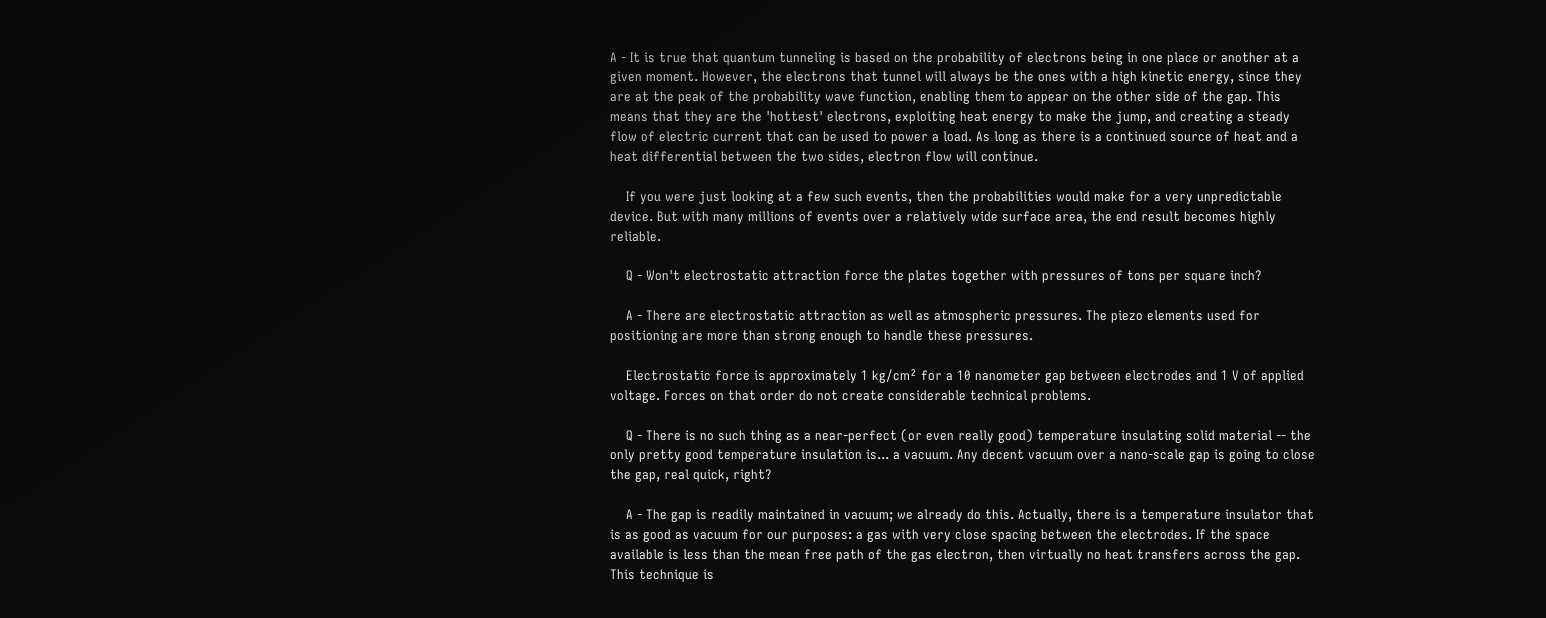A - It is true that quantum tunneling is based on the probability of electrons being in one place or another at a given moment. However, the electrons that tunnel will always be the ones with a high kinetic energy, since they are at the peak of the probability wave function, enabling them to appear on the other side of the gap. This means that they are the 'hottest' electrons, exploiting heat energy to make the jump, and creating a steady flow of electric current that can be used to power a load. As long as there is a continued source of heat and a heat differential between the two sides, electron flow will continue.

    If you were just looking at a few such events, then the probabilities would make for a very unpredictable device. But with many millions of events over a relatively wide surface area, the end result becomes highly reliable.

    Q - Won't electrostatic attraction force the plates together with pressures of tons per square inch?

    A - There are electrostatic attraction as well as atmospheric pressures. The piezo elements used for positioning are more than strong enough to handle these pressures.

    Electrostatic force is approximately 1 kg/cm² for a 10 nanometer gap between electrodes and 1 V of applied voltage. Forces on that order do not create considerable technical problems.

    Q - There is no such thing as a near-perfect (or even really good) temperature insulating solid material -- the only pretty good temperature insulation is... a vacuum. Any decent vacuum over a nano-scale gap is going to close the gap, real quick, right?

    A - The gap is readily maintained in vacuum; we already do this. Actually, there is a temperature insulator that is as good as vacuum for our purposes: a gas with very close spacing between the electrodes. If the space available is less than the mean free path of the gas electron, then virtually no heat transfers across the gap. This technique is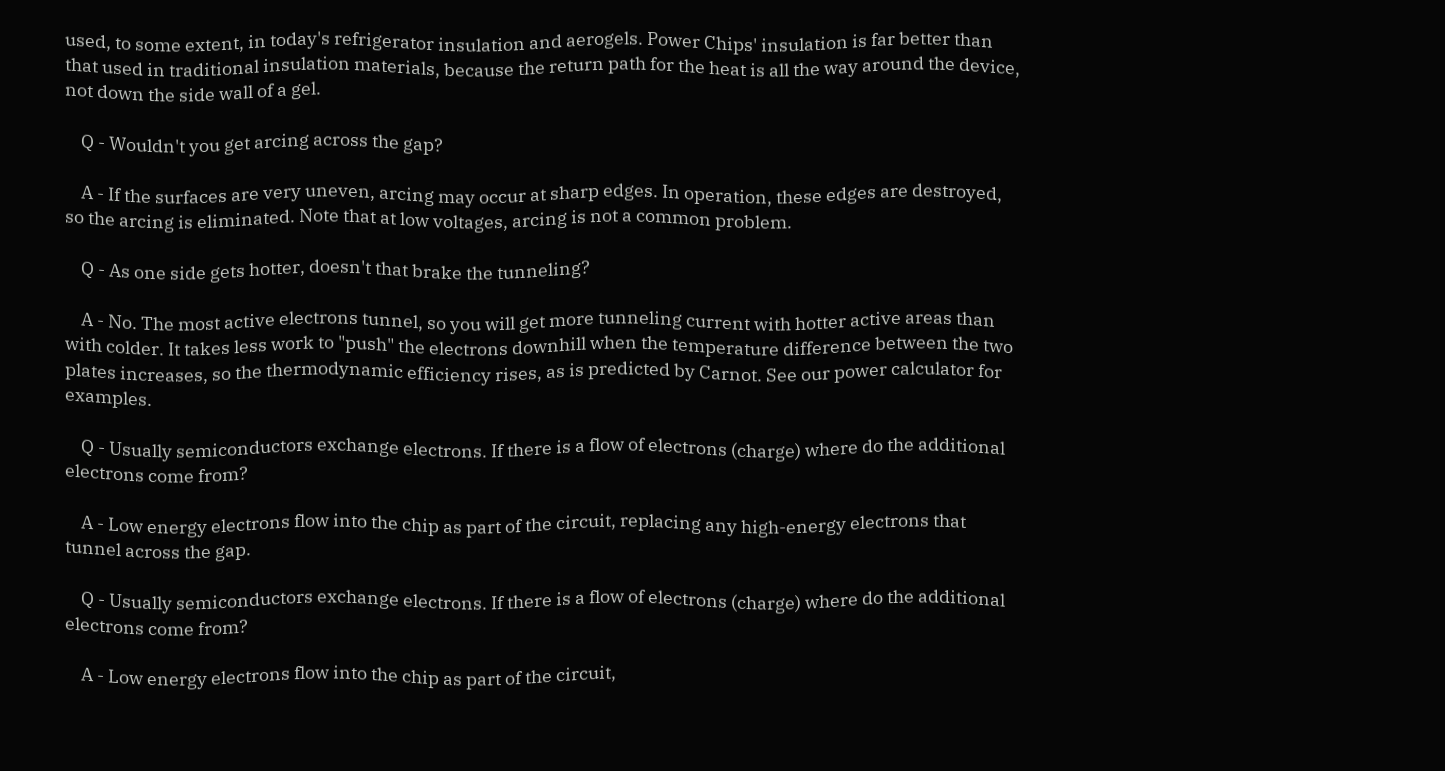used, to some extent, in today's refrigerator insulation and aerogels. Power Chips' insulation is far better than that used in traditional insulation materials, because the return path for the heat is all the way around the device, not down the side wall of a gel.

    Q - Wouldn't you get arcing across the gap?

    A - If the surfaces are very uneven, arcing may occur at sharp edges. In operation, these edges are destroyed, so the arcing is eliminated. Note that at low voltages, arcing is not a common problem.

    Q - As one side gets hotter, doesn't that brake the tunneling?

    A - No. The most active electrons tunnel, so you will get more tunneling current with hotter active areas than with colder. It takes less work to "push" the electrons downhill when the temperature difference between the two plates increases, so the thermodynamic efficiency rises, as is predicted by Carnot. See our power calculator for examples.

    Q - Usually semiconductors exchange electrons. If there is a flow of electrons (charge) where do the additional electrons come from?

    A - Low energy electrons flow into the chip as part of the circuit, replacing any high-energy electrons that tunnel across the gap.

    Q - Usually semiconductors exchange electrons. If there is a flow of electrons (charge) where do the additional electrons come from?

    A - Low energy electrons flow into the chip as part of the circuit,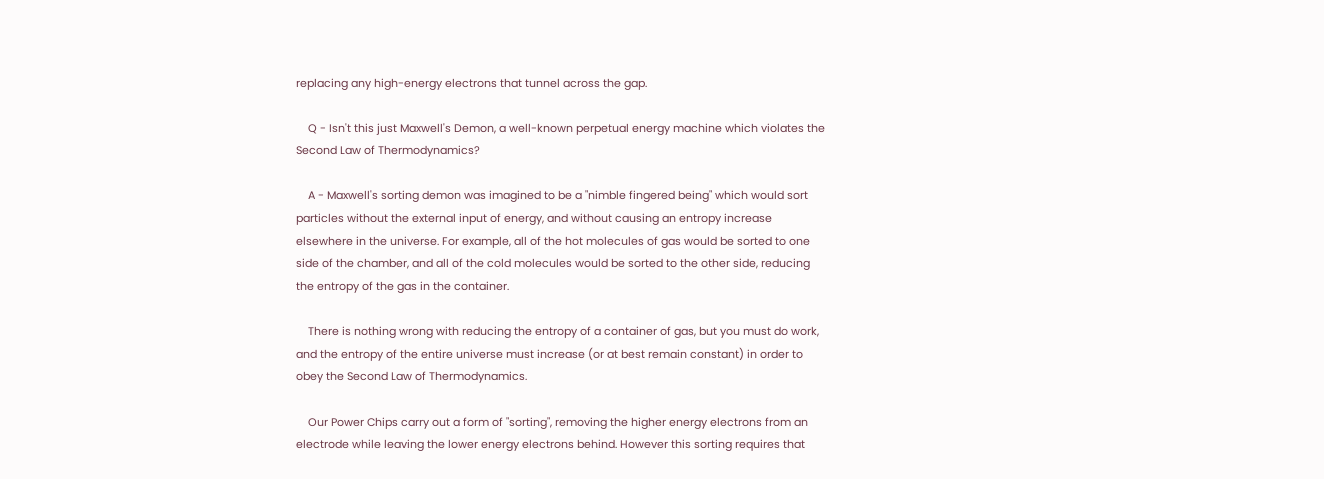replacing any high-energy electrons that tunnel across the gap.

    Q - Isn't this just Maxwell's Demon, a well-known perpetual energy machine which violates the Second Law of Thermodynamics?

    A - Maxwell's sorting demon was imagined to be a "nimble fingered being" which would sort particles without the external input of energy, and without causing an entropy increase elsewhere in the universe. For example, all of the hot molecules of gas would be sorted to one side of the chamber, and all of the cold molecules would be sorted to the other side, reducing the entropy of the gas in the container.

    There is nothing wrong with reducing the entropy of a container of gas, but you must do work, and the entropy of the entire universe must increase (or at best remain constant) in order to obey the Second Law of Thermodynamics.

    Our Power Chips carry out a form of "sorting", removing the higher energy electrons from an electrode while leaving the lower energy electrons behind. However this sorting requires that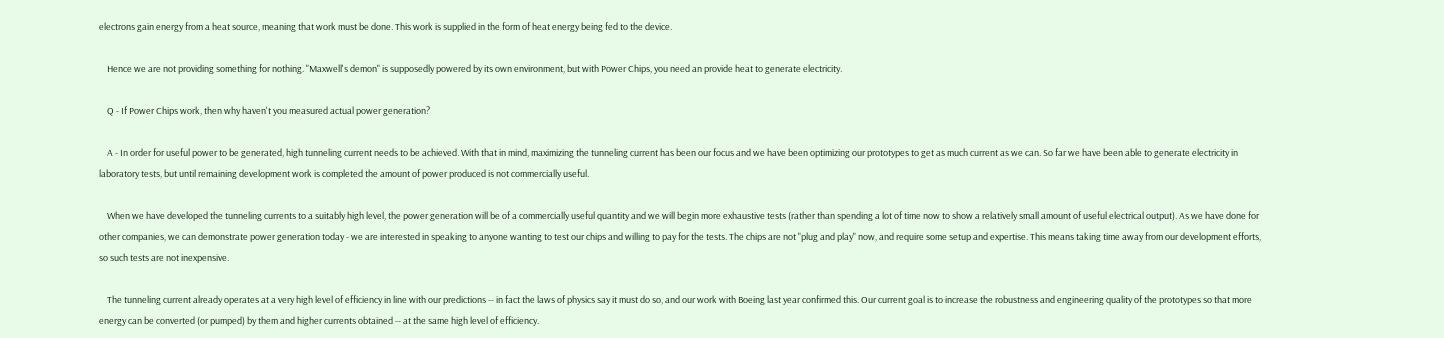electrons gain energy from a heat source, meaning that work must be done. This work is supplied in the form of heat energy being fed to the device.

    Hence we are not providing something for nothing. "Maxwell's demon" is supposedly powered by its own environment, but with Power Chips, you need an provide heat to generate electricity.

    Q - If Power Chips work, then why haven't you measured actual power generation?

    A - In order for useful power to be generated, high tunneling current needs to be achieved. With that in mind, maximizing the tunneling current has been our focus and we have been optimizing our prototypes to get as much current as we can. So far we have been able to generate electricity in laboratory tests, but until remaining development work is completed the amount of power produced is not commercially useful.

    When we have developed the tunneling currents to a suitably high level, the power generation will be of a commercially useful quantity and we will begin more exhaustive tests (rather than spending a lot of time now to show a relatively small amount of useful electrical output). As we have done for other companies, we can demonstrate power generation today - we are interested in speaking to anyone wanting to test our chips and willing to pay for the tests. The chips are not "plug and play" now, and require some setup and expertise. This means taking time away from our development efforts, so such tests are not inexpensive.

    The tunneling current already operates at a very high level of efficiency in line with our predictions -- in fact the laws of physics say it must do so, and our work with Boeing last year confirmed this. Our current goal is to increase the robustness and engineering quality of the prototypes so that more energy can be converted (or pumped) by them and higher currents obtained -- at the same high level of efficiency.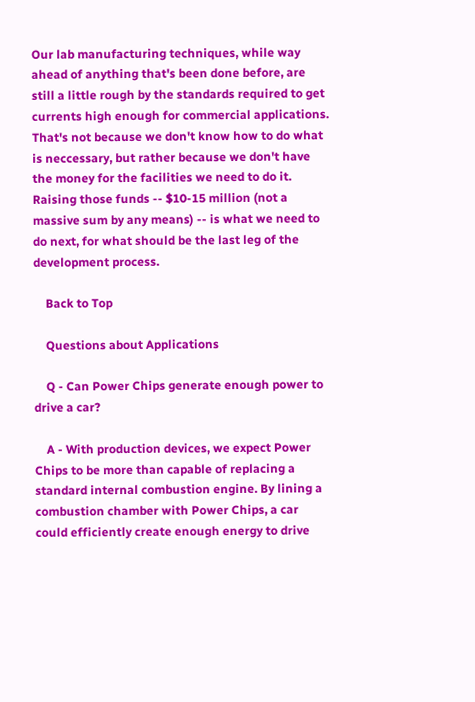Our lab manufacturing techniques, while way ahead of anything that's been done before, are still a little rough by the standards required to get currents high enough for commercial applications. That's not because we don't know how to do what is neccessary, but rather because we don't have the money for the facilities we need to do it. Raising those funds -- $10-15 million (not a massive sum by any means) -- is what we need to do next, for what should be the last leg of the development process.

    Back to Top

    Questions about Applications

    Q - Can Power Chips generate enough power to drive a car?

    A - With production devices, we expect Power Chips to be more than capable of replacing a standard internal combustion engine. By lining a combustion chamber with Power Chips, a car could efficiently create enough energy to drive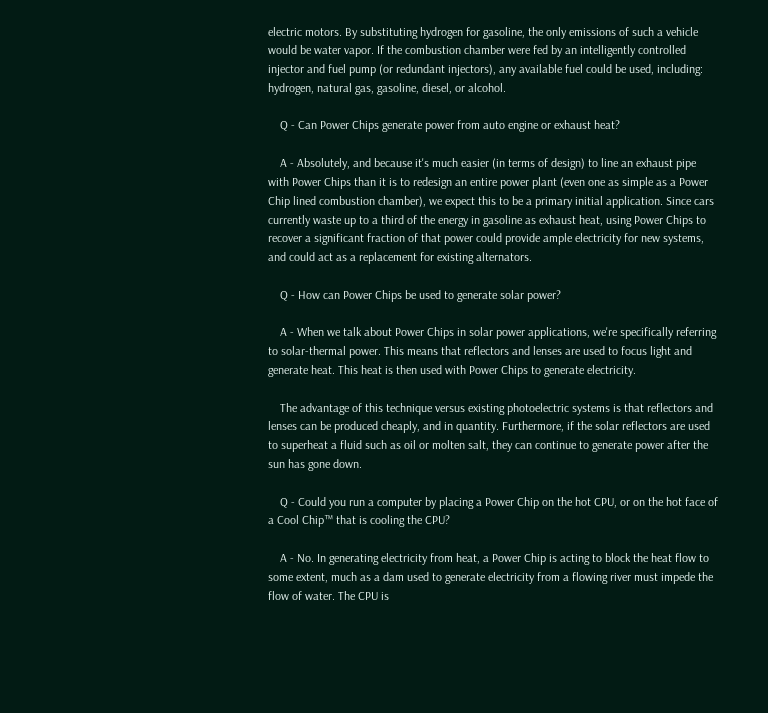electric motors. By substituting hydrogen for gasoline, the only emissions of such a vehicle would be water vapor. If the combustion chamber were fed by an intelligently controlled injector and fuel pump (or redundant injectors), any available fuel could be used, including: hydrogen, natural gas, gasoline, diesel, or alcohol.

    Q - Can Power Chips generate power from auto engine or exhaust heat?

    A - Absolutely, and because it's much easier (in terms of design) to line an exhaust pipe with Power Chips than it is to redesign an entire power plant (even one as simple as a Power Chip lined combustion chamber), we expect this to be a primary initial application. Since cars currently waste up to a third of the energy in gasoline as exhaust heat, using Power Chips to recover a significant fraction of that power could provide ample electricity for new systems, and could act as a replacement for existing alternators.

    Q - How can Power Chips be used to generate solar power?

    A - When we talk about Power Chips in solar power applications, we're specifically referring to solar-thermal power. This means that reflectors and lenses are used to focus light and generate heat. This heat is then used with Power Chips to generate electricity.

    The advantage of this technique versus existing photoelectric systems is that reflectors and lenses can be produced cheaply, and in quantity. Furthermore, if the solar reflectors are used to superheat a fluid such as oil or molten salt, they can continue to generate power after the sun has gone down.

    Q - Could you run a computer by placing a Power Chip on the hot CPU, or on the hot face of a Cool Chip™ that is cooling the CPU?

    A - No. In generating electricity from heat, a Power Chip is acting to block the heat flow to some extent, much as a dam used to generate electricity from a flowing river must impede the flow of water. The CPU is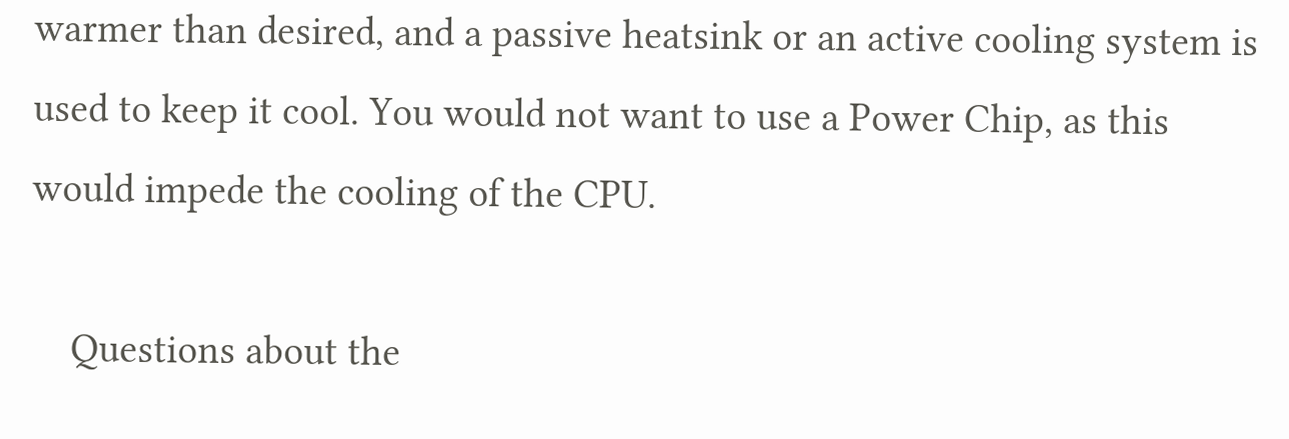warmer than desired, and a passive heatsink or an active cooling system is used to keep it cool. You would not want to use a Power Chip, as this would impede the cooling of the CPU.

    Questions about the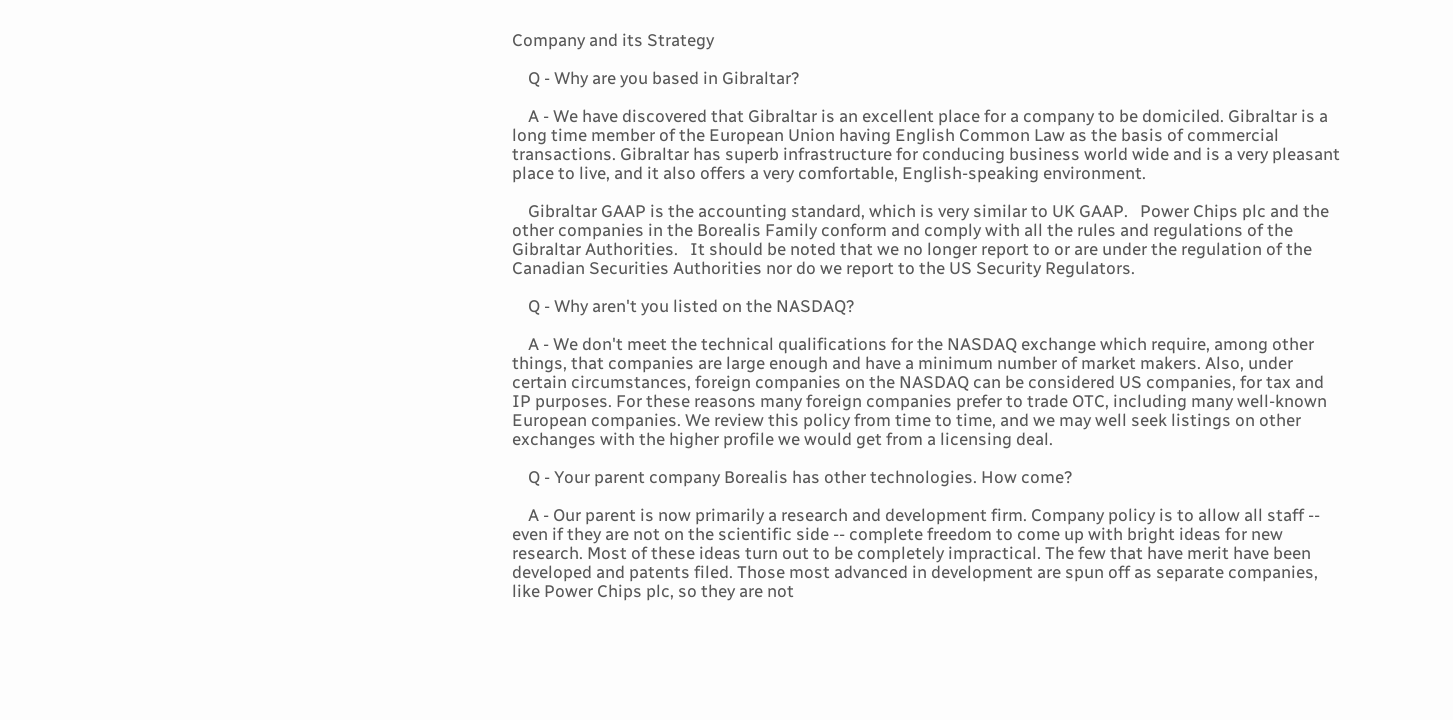Company and its Strategy

    Q - Why are you based in Gibraltar?

    A - We have discovered that Gibraltar is an excellent place for a company to be domiciled. Gibraltar is a long time member of the European Union having English Common Law as the basis of commercial transactions. Gibraltar has superb infrastructure for conducing business world wide and is a very pleasant place to live, and it also offers a very comfortable, English-speaking environment.

    Gibraltar GAAP is the accounting standard, which is very similar to UK GAAP.   Power Chips plc and the other companies in the Borealis Family conform and comply with all the rules and regulations of the Gibraltar Authorities.   It should be noted that we no longer report to or are under the regulation of the Canadian Securities Authorities nor do we report to the US Security Regulators.

    Q - Why aren't you listed on the NASDAQ?

    A - We don't meet the technical qualifications for the NASDAQ exchange which require, among other things, that companies are large enough and have a minimum number of market makers. Also, under certain circumstances, foreign companies on the NASDAQ can be considered US companies, for tax and IP purposes. For these reasons many foreign companies prefer to trade OTC, including many well-known European companies. We review this policy from time to time, and we may well seek listings on other exchanges with the higher profile we would get from a licensing deal.

    Q - Your parent company Borealis has other technologies. How come?

    A - Our parent is now primarily a research and development firm. Company policy is to allow all staff -- even if they are not on the scientific side -- complete freedom to come up with bright ideas for new research. Most of these ideas turn out to be completely impractical. The few that have merit have been developed and patents filed. Those most advanced in development are spun off as separate companies, like Power Chips plc, so they are not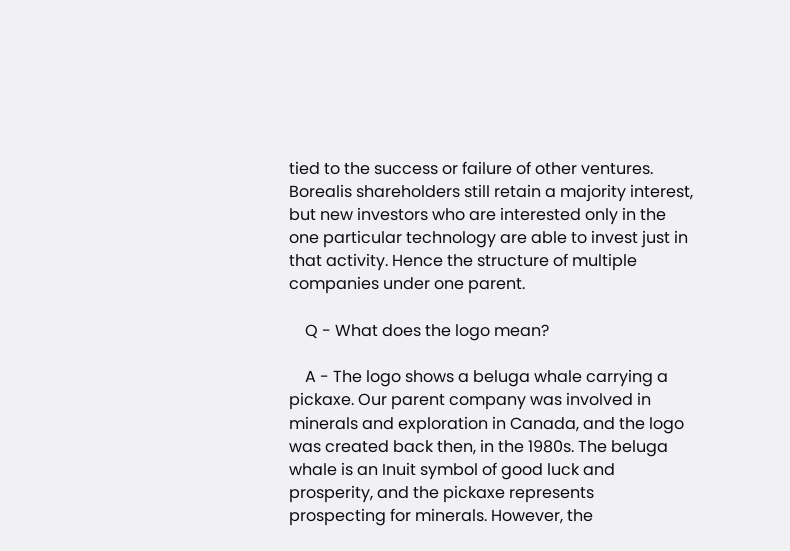tied to the success or failure of other ventures. Borealis shareholders still retain a majority interest, but new investors who are interested only in the one particular technology are able to invest just in that activity. Hence the structure of multiple companies under one parent.

    Q - What does the logo mean?

    A - The logo shows a beluga whale carrying a pickaxe. Our parent company was involved in minerals and exploration in Canada, and the logo was created back then, in the 1980s. The beluga whale is an Inuit symbol of good luck and prosperity, and the pickaxe represents prospecting for minerals. However, the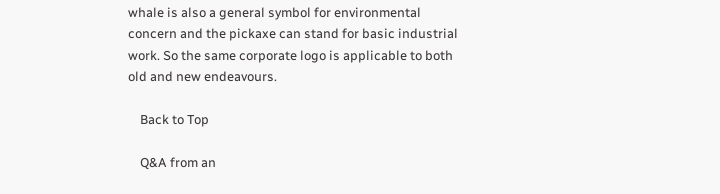whale is also a general symbol for environmental concern and the pickaxe can stand for basic industrial work. So the same corporate logo is applicable to both old and new endeavours.

    Back to Top

    Q&A from an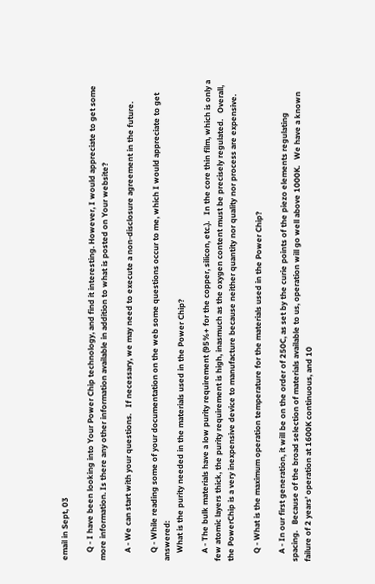email in Sept, 03

    Q - I have been looking into Your Power Chip technology, and find it interesting. However, I would appreciate to get some more information. Is there any other information available in addition to what is posted on Your website?

    A - We can start with your questions.   If necessary, we may need to execute a non-disclosure agreement in the future.

    Q - While reading some of your documentation on the web some questions occur to me, which I would appreciate to get answered:
    What is the purity needed in the materials used in the Power Chip?

    A - The bulk materials have a low purity requirement (95%+ for the copper, silicon, etc.).   In the core thin film, which is only a few atomic layers thick, the purity requirement is high, inasmuch as the oxygen content must be precisely regulated.   Overall, the PowerChip is a very inexpensive device to manufacture because neither quantity nor quality nor process are expensive.

    Q - What is the maximum operation temperature for the materials used in the Power Chip?

    A - In our first generation, it will be on the order of 250C, as set by the curie points of the piezo elements regulating spacing.   Because of the broad selection of materials available to us, operation will go well above 1000K.   We have a known failure of 2 years’ operation at 1600K continuous, and 10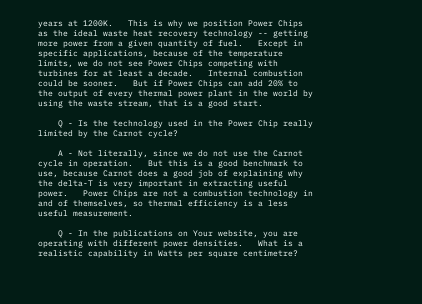years at 1200K.   This is why we position Power Chips as the ideal waste heat recovery technology -- getting more power from a given quantity of fuel.   Except in specific applications, because of the temperature limits, we do not see Power Chips competing with turbines for at least a decade.   Internal combustion could be sooner.   But if Power Chips can add 20% to the output of every thermal power plant in the world by using the waste stream, that is a good start.

    Q - Is the technology used in the Power Chip really limited by the Carnot cycle?

    A - Not literally, since we do not use the Carnot cycle in operation.   But this is a good benchmark to use, because Carnot does a good job of explaining why the delta-T is very important in extracting useful power.   Power Chips are not a combustion technology in and of themselves, so thermal efficiency is a less useful measurement.

    Q - In the publications on Your website, you are operating with different power densities.   What is a realistic capability in Watts per square centimetre?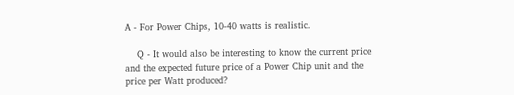A - For Power Chips, 10-40 watts is realistic.

    Q - It would also be interesting to know the current price and the expected future price of a Power Chip unit and the price per Watt produced?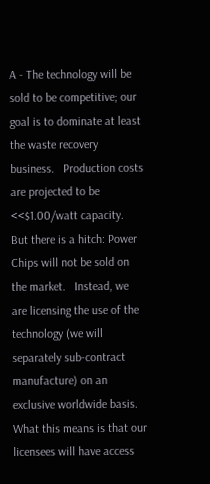A - The technology will be sold to be competitive; our goal is to dominate at least the waste recovery business.   Production costs are projected to be <<$1.00/watt capacity.   But there is a hitch: Power Chips will not be sold on the market.   Instead, we are licensing the use of the technology (we will separately sub-contract manufacture) on an exclusive worldwide basis.   What this means is that our licensees will have access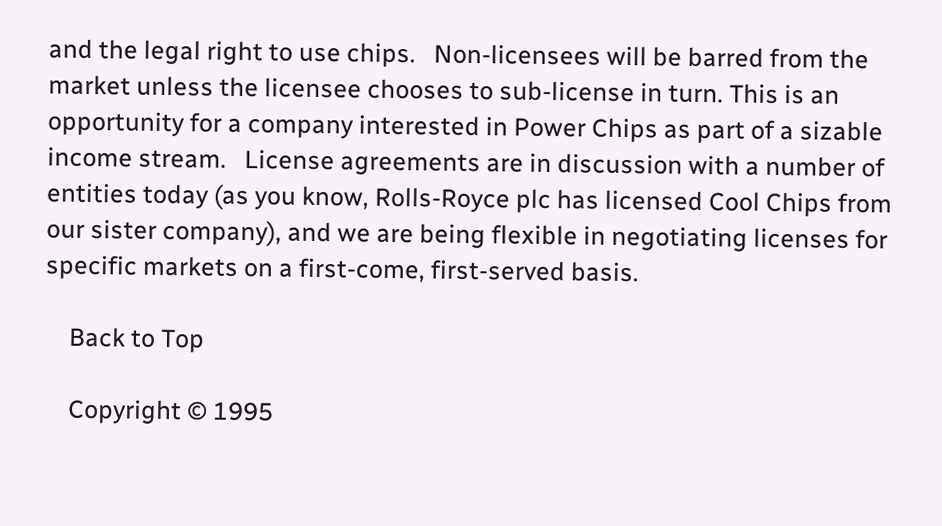and the legal right to use chips.   Non-licensees will be barred from the market unless the licensee chooses to sub-license in turn. This is an opportunity for a company interested in Power Chips as part of a sizable income stream.   License agreements are in discussion with a number of entities today (as you know, Rolls-Royce plc has licensed Cool Chips from our sister company), and we are being flexible in negotiating licenses for specific markets on a first-come, first-served basis.

    Back to Top

    Copyright © 1995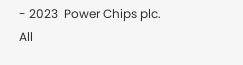- 2023  Power Chips plc. All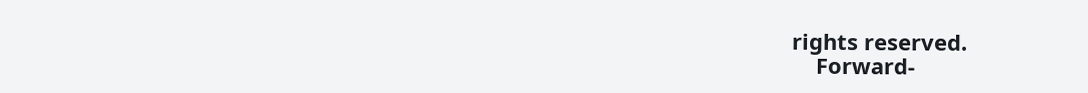rights reserved.
    Forward-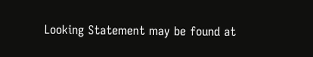Looking Statement may be found at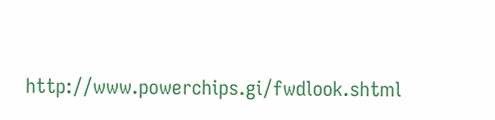http://www.powerchips.gi/fwdlook.shtml